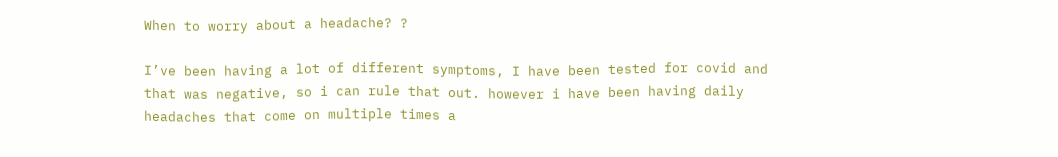When to worry about a headache? ?

I’ve been having a lot of different symptoms, I have been tested for covid and that was negative, so i can rule that out. however i have been having daily headaches that come on multiple times a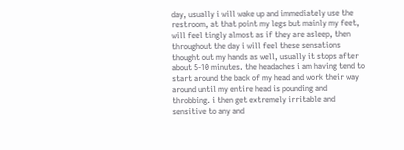day, usually i will wake up and immediately use the restroom, at that point my legs but mainly my feet, will feel tingly almost as if they are asleep, then throughout the day i will feel these sensations thought out my hands as well, usually it stops after about 5-10 minutes. the headaches i am having tend to start around the back of my head and work their way around until my entire head is pounding and throbbing. i then get extremely irritable and sensitive to any and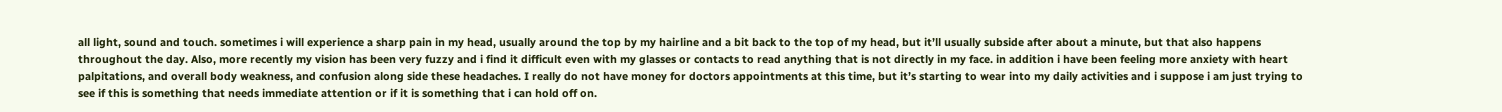all light, sound and touch. sometimes i will experience a sharp pain in my head, usually around the top by my hairline and a bit back to the top of my head, but it’ll usually subside after about a minute, but that also happens throughout the day. Also, more recently my vision has been very fuzzy and i find it difficult even with my glasses or contacts to read anything that is not directly in my face. in addition i have been feeling more anxiety with heart palpitations, and overall body weakness, and confusion along side these headaches. I really do not have money for doctors appointments at this time, but it’s starting to wear into my daily activities and i suppose i am just trying to see if this is something that needs immediate attention or if it is something that i can hold off on.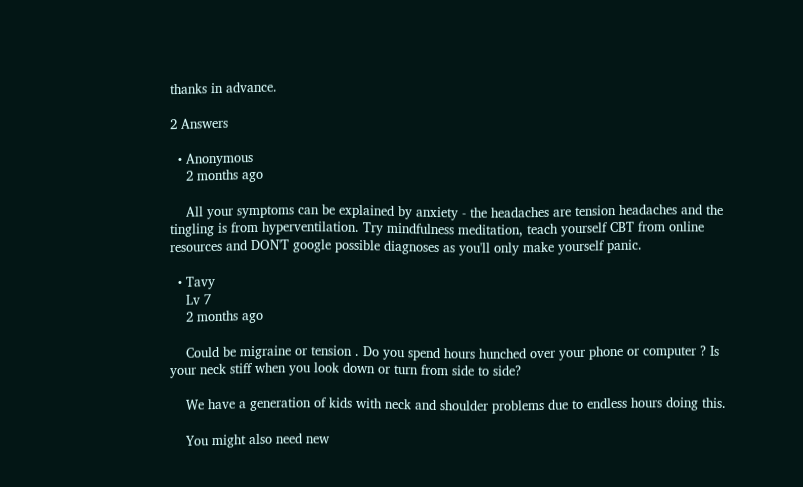thanks in advance.

2 Answers

  • Anonymous
    2 months ago

    All your symptoms can be explained by anxiety - the headaches are tension headaches and the tingling is from hyperventilation. Try mindfulness meditation, teach yourself CBT from online resources and DON'T google possible diagnoses as you'll only make yourself panic.

  • Tavy
    Lv 7
    2 months ago

    Could be migraine or tension . Do you spend hours hunched over your phone or computer ? Is your neck stiff when you look down or turn from side to side?

    We have a generation of kids with neck and shoulder problems due to endless hours doing this.

    You might also need new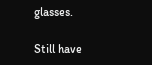glasses.

Still have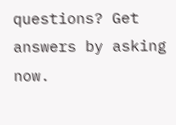questions? Get answers by asking now.